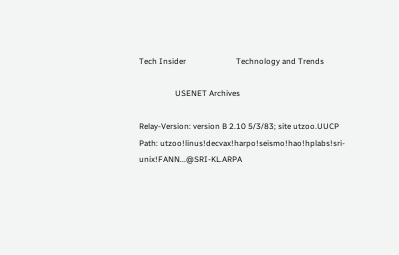Tech Insider                         Technology and Trends

                  USENET Archives

Relay-Version: version B 2.10 5/3/83; site utzoo.UUCP
Path: utzoo!linus!decvax!harpo!seismo!hao!hplabs!sri-unix!FANN...@SRI-KL.ARPA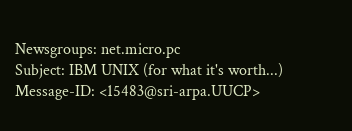Newsgroups: net.micro.pc
Subject: IBM UNIX (for what it's worth...)
Message-ID: <15483@sri-arpa.UUCP>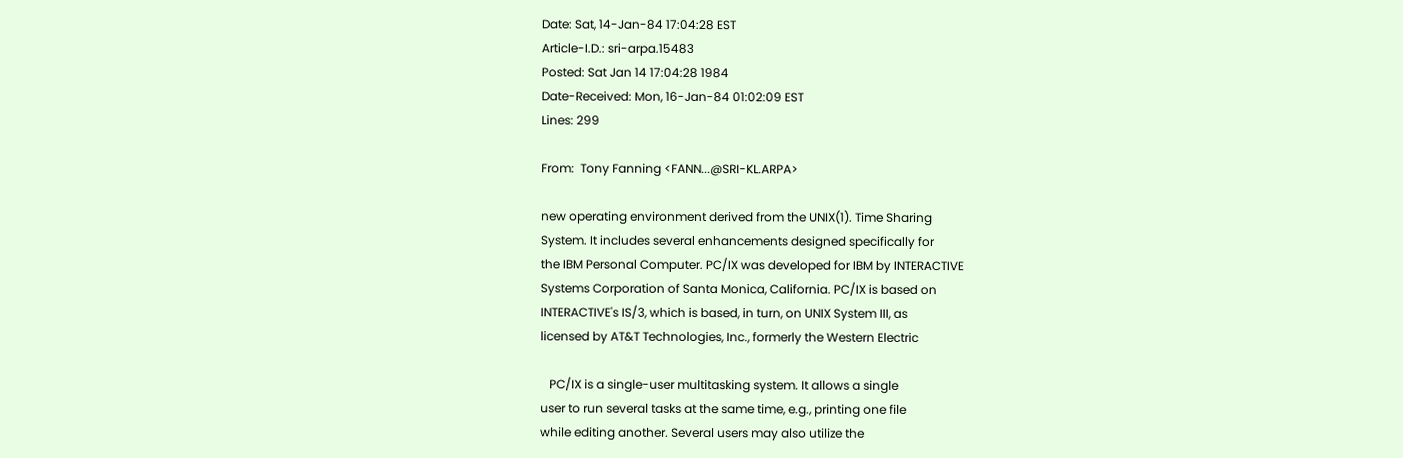Date: Sat, 14-Jan-84 17:04:28 EST
Article-I.D.: sri-arpa.15483
Posted: Sat Jan 14 17:04:28 1984
Date-Received: Mon, 16-Jan-84 01:02:09 EST
Lines: 299

From:  Tony Fanning <FANN...@SRI-KL.ARPA>

new operating environment derived from the UNIX(1). Time Sharing
System. It includes several enhancements designed specifically for
the IBM Personal Computer. PC/IX was developed for IBM by INTERACTIVE
Systems Corporation of Santa Monica, California. PC/IX is based on
INTERACTIVE's IS/3, which is based, in turn, on UNIX System III, as
licensed by AT&T Technologies, Inc., formerly the Western Electric

   PC/IX is a single-user multitasking system. It allows a single
user to run several tasks at the same time, e.g., printing one file
while editing another. Several users may also utilize the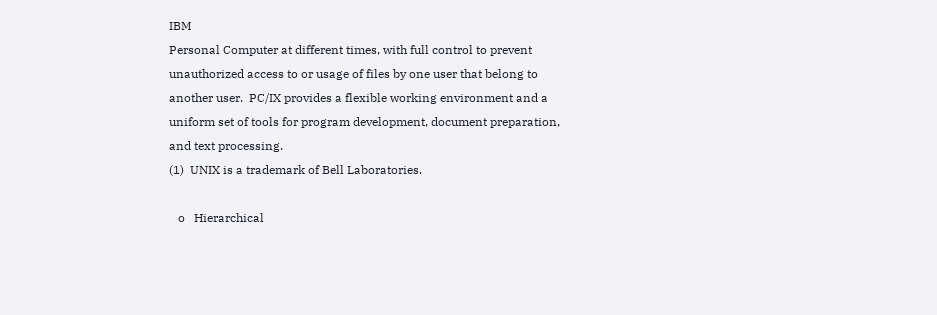IBM
Personal Computer at different times, with full control to prevent
unauthorized access to or usage of files by one user that belong to
another user.  PC/IX provides a flexible working environment and a
uniform set of tools for program development, document preparation,
and text processing.
(1)  UNIX is a trademark of Bell Laboratories.

   o   Hierarchical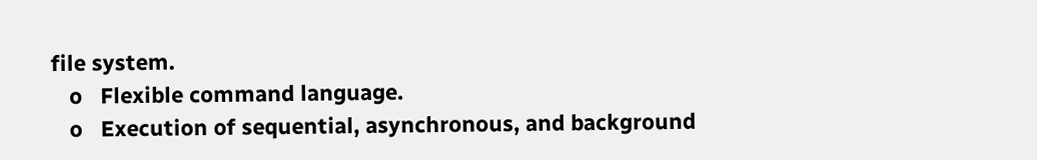file system.
   o   Flexible command language.
   o   Execution of sequential, asynchronous, and background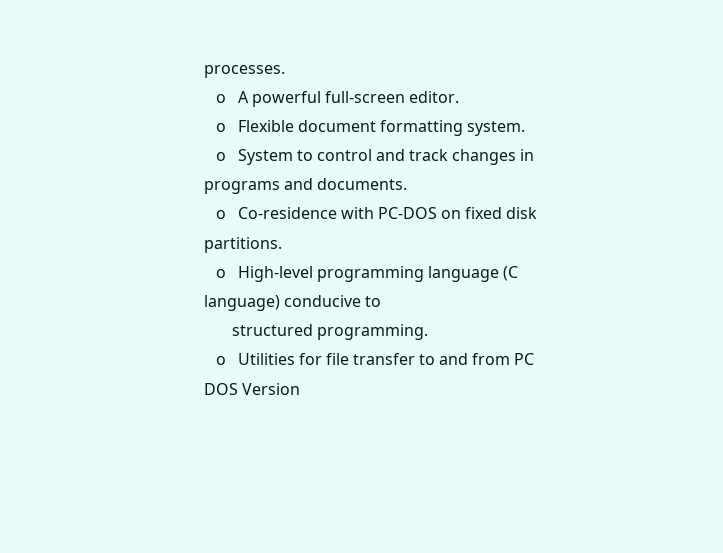processes.
   o   A powerful full-screen editor.
   o   Flexible document formatting system.
   o   System to control and track changes in programs and documents.
   o   Co-residence with PC-DOS on fixed disk partitions.
   o   High-level programming language (C language) conducive to
       structured programming.
   o   Utilities for file transfer to and from PC DOS Version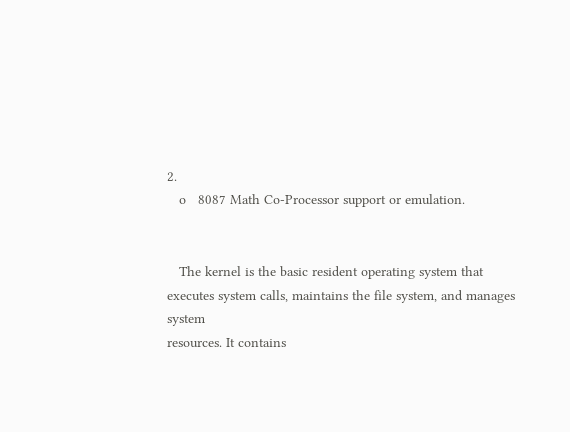2.
   o   8087 Math Co-Processor support or emulation.


   The kernel is the basic resident operating system that
executes system calls, maintains the file system, and manages system
resources. It contains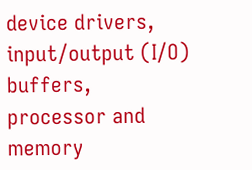device drivers, input/output (I/O) buffers,
processor and memory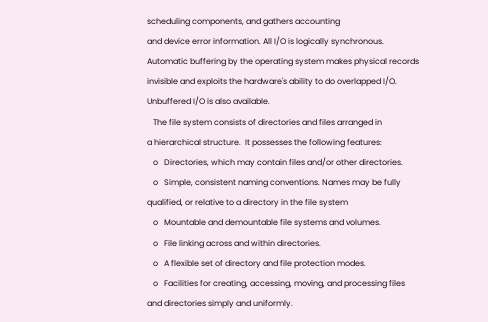scheduling components, and gathers accounting
and device error information. All I/O is logically synchronous.
Automatic buffering by the operating system makes physical records
invisible and exploits the hardware's ability to do overlapped I/O.
Unbuffered I/O is also available.
   The file system consists of directories and files arranged in
a hierarchical structure.  It possesses the following features:
   o   Directories, which may contain files and/or other directories.
   o   Simple, consistent naming conventions. Names may be fully
qualified, or relative to a directory in the file system
   o   Mountable and demountable file systems and volumes.
   o   File linking across and within directories.
   o   A flexible set of directory and file protection modes.
   o   Facilities for creating, accessing, moving, and processing files
and directories simply and uniformly.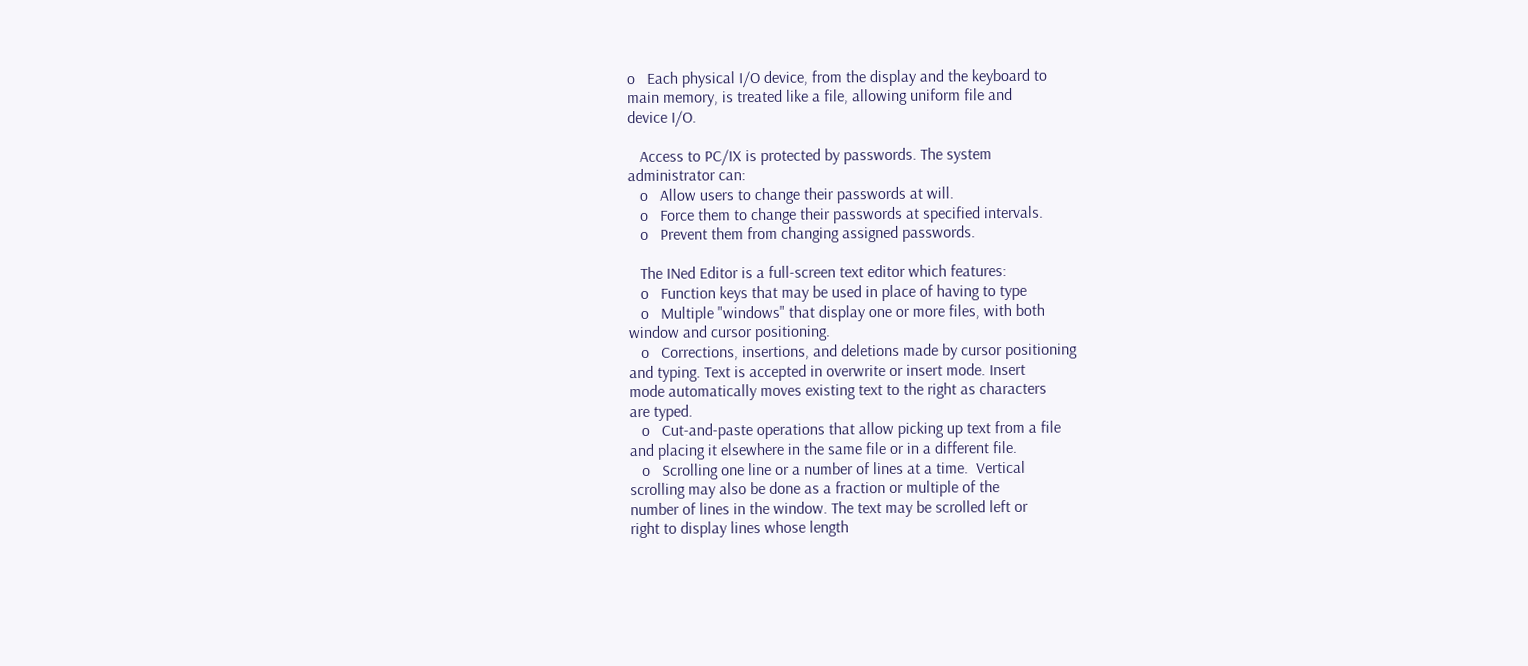o   Each physical I/O device, from the display and the keyboard to
main memory, is treated like a file, allowing uniform file and
device I/O.

   Access to PC/IX is protected by passwords. The system
administrator can:
   o   Allow users to change their passwords at will.
   o   Force them to change their passwords at specified intervals.
   o   Prevent them from changing assigned passwords.

   The INed Editor is a full-screen text editor which features:
   o   Function keys that may be used in place of having to type
   o   Multiple "windows" that display one or more files, with both
window and cursor positioning.
   o   Corrections, insertions, and deletions made by cursor positioning
and typing. Text is accepted in overwrite or insert mode. Insert
mode automatically moves existing text to the right as characters
are typed.
   o   Cut-and-paste operations that allow picking up text from a file
and placing it elsewhere in the same file or in a different file.
   o   Scrolling one line or a number of lines at a time.  Vertical
scrolling may also be done as a fraction or multiple of the
number of lines in the window. The text may be scrolled left or
right to display lines whose length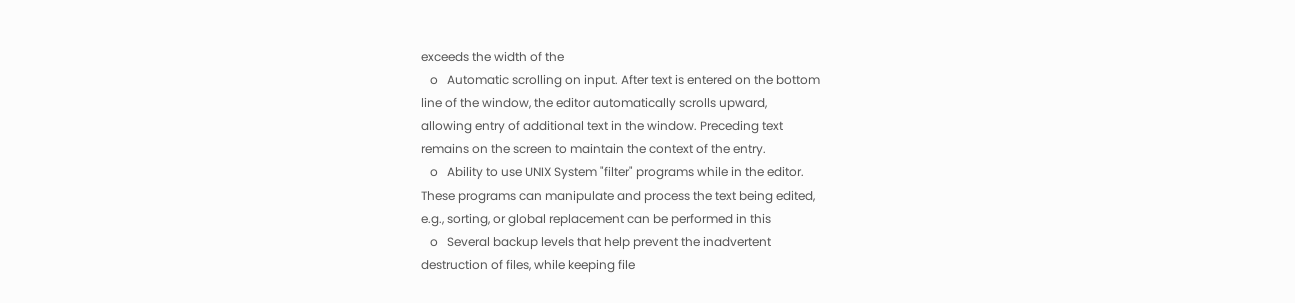exceeds the width of the
   o   Automatic scrolling on input. After text is entered on the bottom
line of the window, the editor automatically scrolls upward,
allowing entry of additional text in the window. Preceding text
remains on the screen to maintain the context of the entry.
   o   Ability to use UNIX System "filter" programs while in the editor.
These programs can manipulate and process the text being edited,
e.g., sorting, or global replacement can be performed in this
   o   Several backup levels that help prevent the inadvertent
destruction of files, while keeping file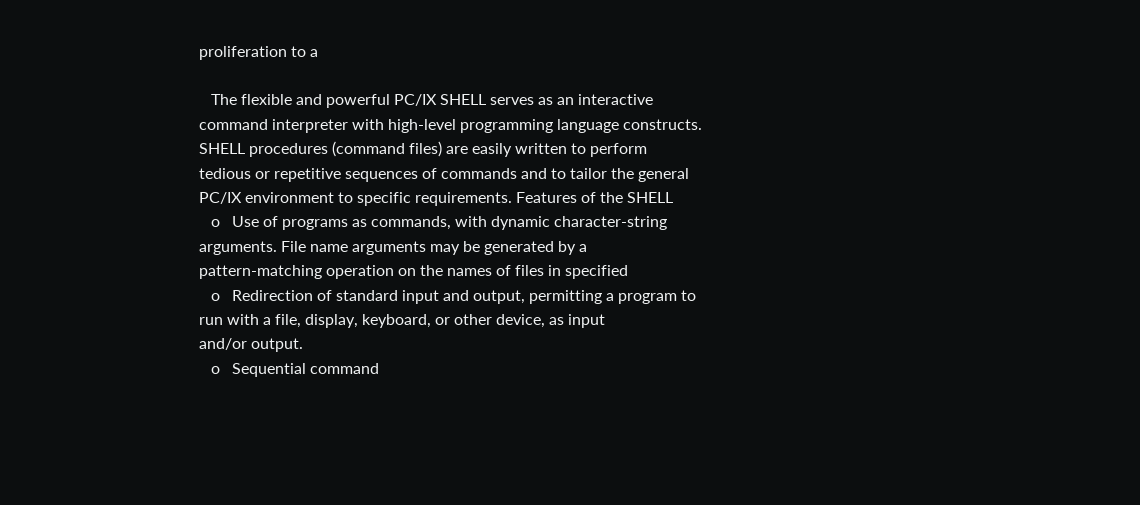proliferation to a

   The flexible and powerful PC/IX SHELL serves as an interactive
command interpreter with high-level programming language constructs.
SHELL procedures (command files) are easily written to perform
tedious or repetitive sequences of commands and to tailor the general
PC/IX environment to specific requirements. Features of the SHELL
   o   Use of programs as commands, with dynamic character-string
arguments. File name arguments may be generated by a
pattern-matching operation on the names of files in specified
   o   Redirection of standard input and output, permitting a program to
run with a file, display, keyboard, or other device, as input
and/or output.
   o   Sequential command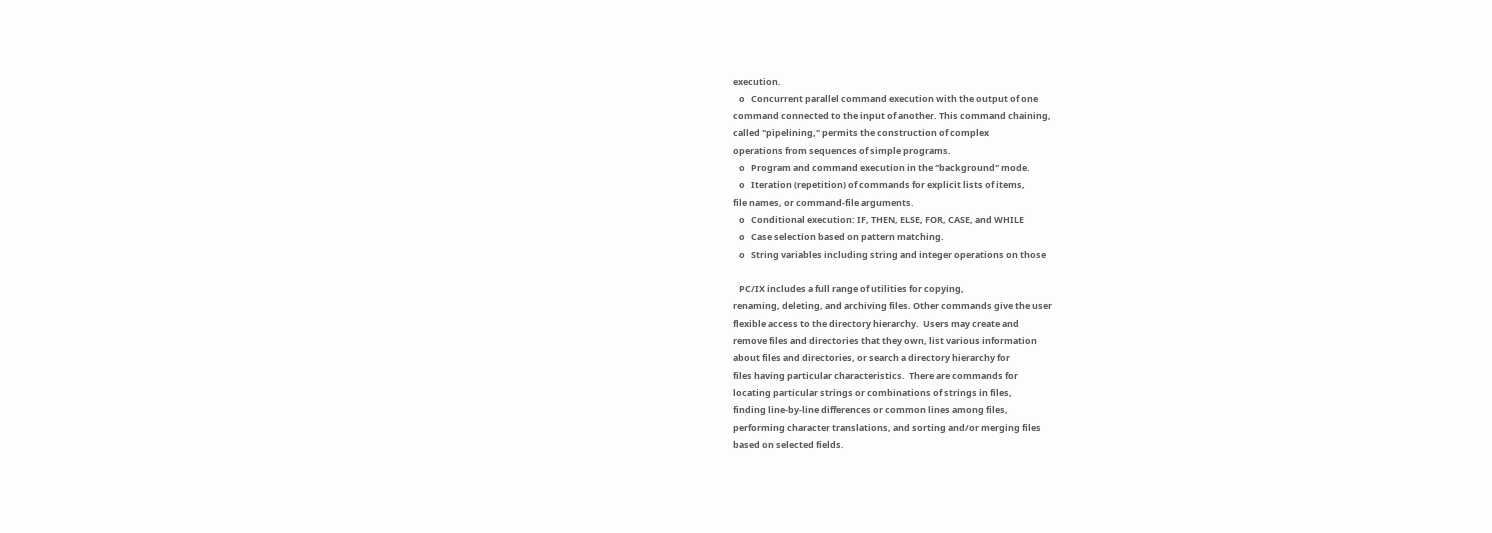execution.
   o   Concurrent parallel command execution with the output of one
command connected to the input of another. This command chaining,
called "pipelining," permits the construction of complex
operations from sequences of simple programs.
   o   Program and command execution in the "background" mode.
   o   Iteration (repetition) of commands for explicit lists of items,
file names, or command-file arguments.
   o   Conditional execution: IF, THEN, ELSE, FOR, CASE, and WHILE
   o   Case selection based on pattern matching.
   o   String variables including string and integer operations on those

   PC/IX includes a full range of utilities for copying,
renaming, deleting, and archiving files. Other commands give the user
flexible access to the directory hierarchy.  Users may create and
remove files and directories that they own, list various information
about files and directories, or search a directory hierarchy for
files having particular characteristics.  There are commands for
locating particular strings or combinations of strings in files,
finding line-by-line differences or common lines among files,
performing character translations, and sorting and/or merging files
based on selected fields.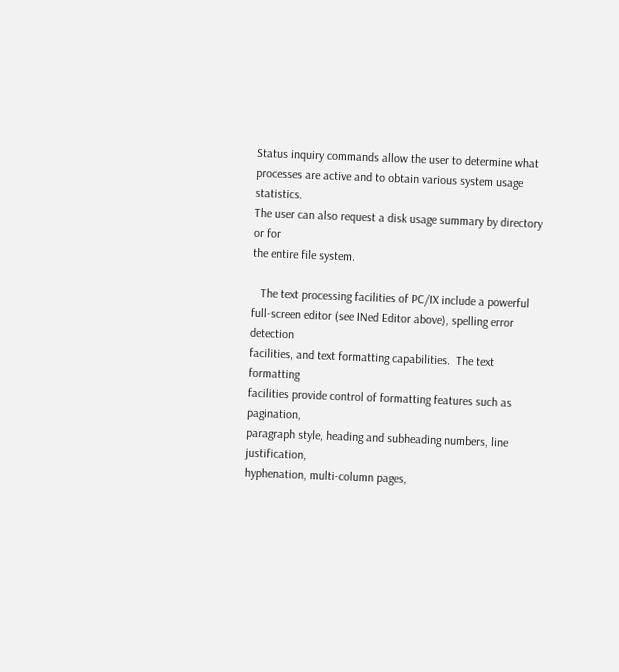Status inquiry commands allow the user to determine what
processes are active and to obtain various system usage statistics.
The user can also request a disk usage summary by directory or for
the entire file system.

   The text processing facilities of PC/IX include a powerful
full-screen editor (see INed Editor above), spelling error detection
facilities, and text formatting capabilities.  The text formatting
facilities provide control of formatting features such as pagination,
paragraph style, heading and subheading numbers, line justification,
hyphenation, multi-column pages,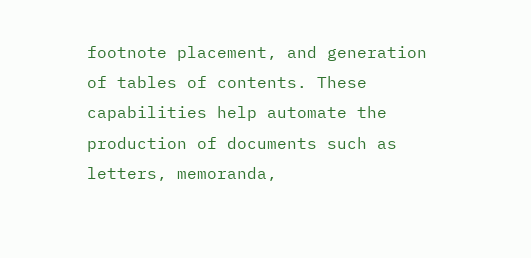footnote placement, and generation
of tables of contents. These capabilities help automate the
production of documents such as letters, memoranda,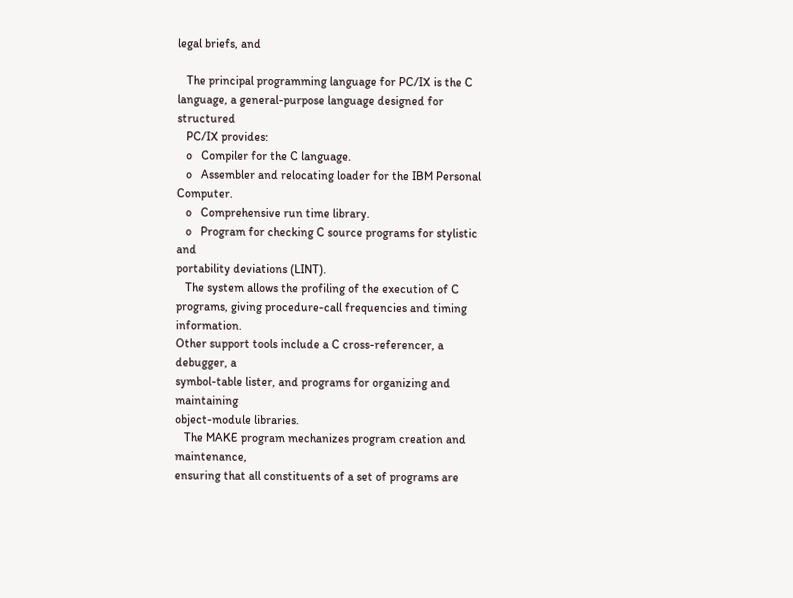legal briefs, and

   The principal programming language for PC/IX is the C
language, a general-purpose language designed for structured
   PC/IX provides:
   o   Compiler for the C language.
   o   Assembler and relocating loader for the IBM Personal Computer.
   o   Comprehensive run time library.
   o   Program for checking C source programs for stylistic and
portability deviations (LINT).
   The system allows the profiling of the execution of C
programs, giving procedure-call frequencies and timing information.
Other support tools include a C cross-referencer, a debugger, a
symbol-table lister, and programs for organizing and maintaining
object-module libraries.
   The MAKE program mechanizes program creation and maintenance,
ensuring that all constituents of a set of programs are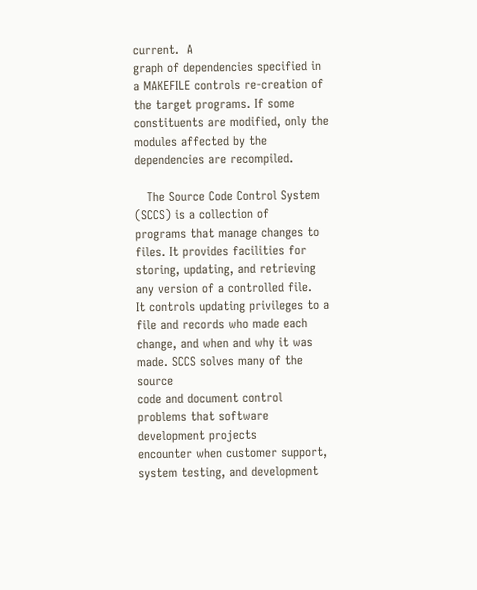current.  A
graph of dependencies specified in a MAKEFILE controls re-creation of
the target programs. If some constituents are modified, only the
modules affected by the dependencies are recompiled.

   The Source Code Control System (SCCS) is a collection of
programs that manage changes to files. It provides facilities for
storing, updating, and retrieving any version of a controlled file.
It controls updating privileges to a file and records who made each
change, and when and why it was made. SCCS solves many of the source
code and document control problems that software development projects
encounter when customer support, system testing, and development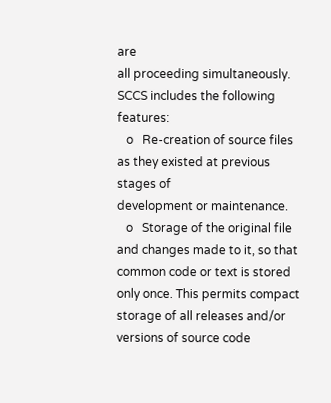are
all proceeding simultaneously. SCCS includes the following features:
   o   Re-creation of source files as they existed at previous stages of
development or maintenance.
   o   Storage of the original file and changes made to it, so that
common code or text is stored only once. This permits compact
storage of all releases and/or versions of source code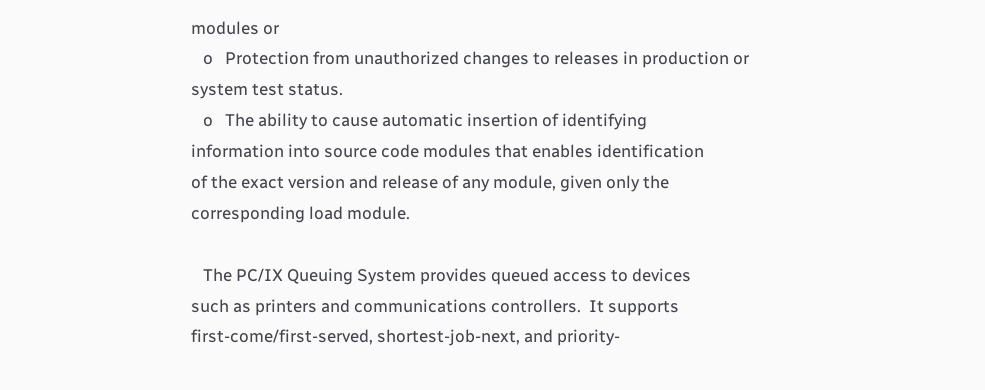modules or
   o   Protection from unauthorized changes to releases in production or
system test status.
   o   The ability to cause automatic insertion of identifying
information into source code modules that enables identification
of the exact version and release of any module, given only the
corresponding load module.

   The PC/IX Queuing System provides queued access to devices
such as printers and communications controllers.  It supports
first-come/first-served, shortest-job-next, and priority-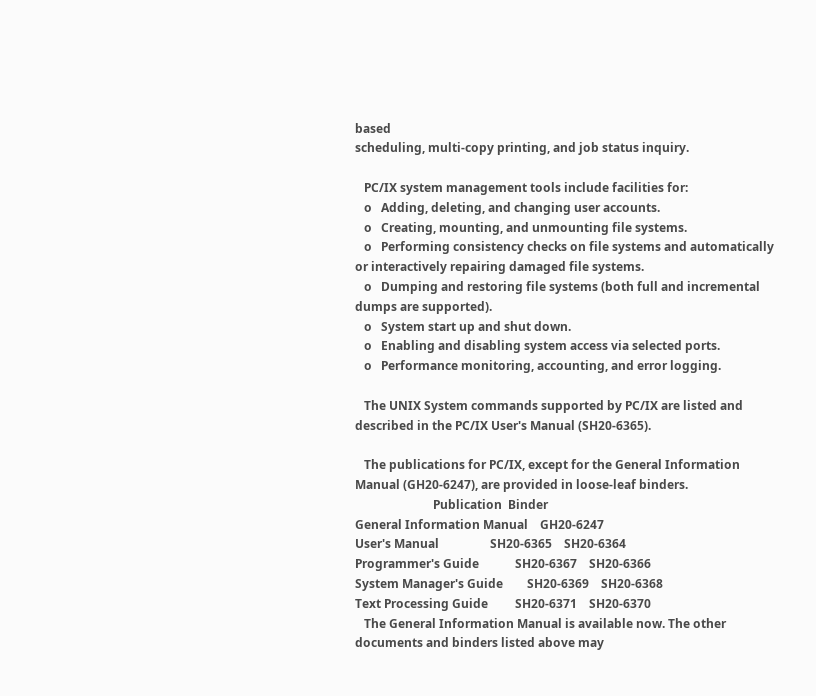based
scheduling, multi-copy printing, and job status inquiry.

   PC/IX system management tools include facilities for:
   o   Adding, deleting, and changing user accounts.
   o   Creating, mounting, and unmounting file systems.
   o   Performing consistency checks on file systems and automatically
or interactively repairing damaged file systems.
   o   Dumping and restoring file systems (both full and incremental
dumps are supported).
   o   System start up and shut down.
   o   Enabling and disabling system access via selected ports.
   o   Performance monitoring, accounting, and error logging.

   The UNIX System commands supported by PC/IX are listed and
described in the PC/IX User's Manual (SH20-6365).

   The publications for PC/IX, except for the General Information
Manual (GH20-6247), are provided in loose-leaf binders.
                          Publication  Binder
General Information Manual    GH20-6247
User's Manual                 SH20-6365    SH20-6364
Programmer's Guide            SH20-6367    SH20-6366
System Manager's Guide        SH20-6369    SH20-6368
Text Processing Guide         SH20-6371    SH20-6370
   The General Information Manual is available now. The other
documents and binders listed above may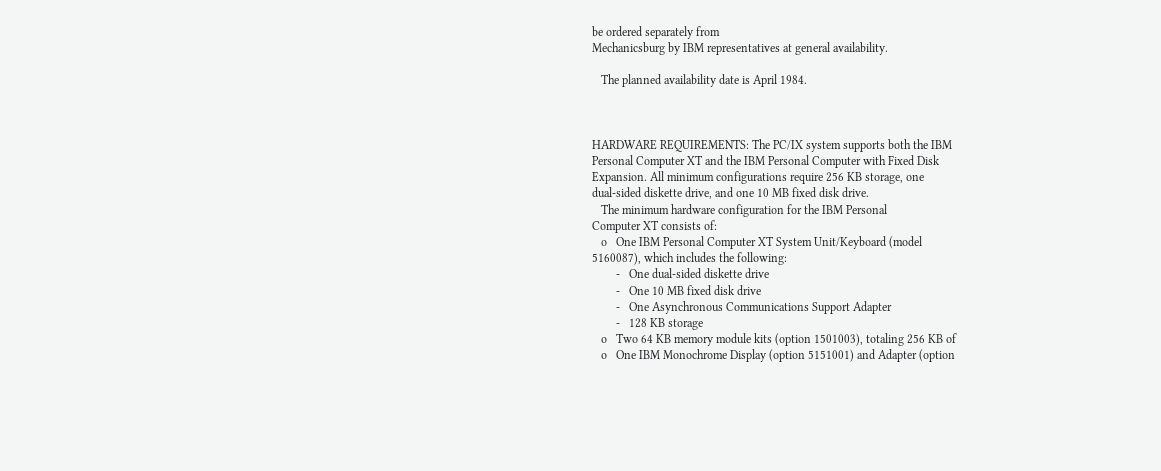be ordered separately from
Mechanicsburg by IBM representatives at general availability.

   The planned availability date is April 1984.



HARDWARE REQUIREMENTS: The PC/IX system supports both the IBM
Personal Computer XT and the IBM Personal Computer with Fixed Disk
Expansion. All minimum configurations require 256 KB storage, one
dual-sided diskette drive, and one 10 MB fixed disk drive.
   The minimum hardware configuration for the IBM Personal
Computer XT consists of:
   o   One IBM Personal Computer XT System Unit/Keyboard (model
5160087), which includes the following:
        -   One dual-sided diskette drive
        -   One 10 MB fixed disk drive
        -   One Asynchronous Communications Support Adapter
        -   128 KB storage
   o   Two 64 KB memory module kits (option 1501003), totaling 256 KB of
   o   One IBM Monochrome Display (option 5151001) and Adapter (option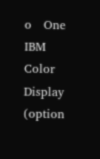o   One IBM Color Display (option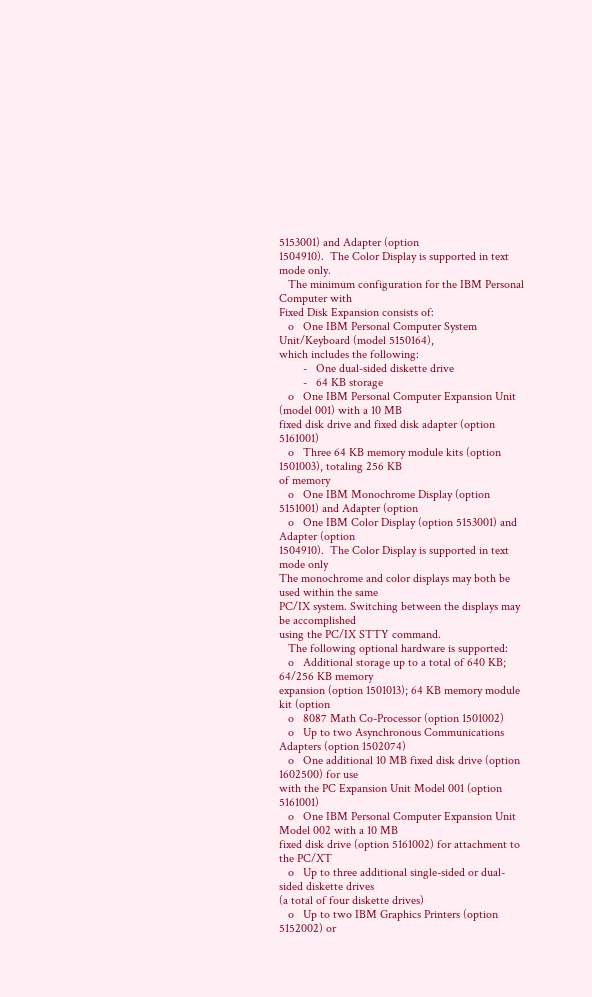5153001) and Adapter (option
1504910).  The Color Display is supported in text mode only.
   The minimum configuration for the IBM Personal Computer with
Fixed Disk Expansion consists of:
   o   One IBM Personal Computer System Unit/Keyboard (model 5150164),
which includes the following:
        -   One dual-sided diskette drive
        -   64 KB storage
   o   One IBM Personal Computer Expansion Unit (model 001) with a 10 MB
fixed disk drive and fixed disk adapter (option 5161001)
   o   Three 64 KB memory module kits (option 1501003), totaling 256 KB
of memory
   o   One IBM Monochrome Display (option 5151001) and Adapter (option
   o   One IBM Color Display (option 5153001) and Adapter (option
1504910).  The Color Display is supported in text mode only
The monochrome and color displays may both be used within the same
PC/IX system. Switching between the displays may be accomplished
using the PC/IX STTY command.
   The following optional hardware is supported:
   o   Additional storage up to a total of 640 KB; 64/256 KB memory
expansion (option 1501013); 64 KB memory module kit (option
   o   8087 Math Co-Processor (option 1501002)
   o   Up to two Asynchronous Communications Adapters (option 1502074)
   o   One additional 10 MB fixed disk drive (option 1602500) for use
with the PC Expansion Unit Model 001 (option 5161001)
   o   One IBM Personal Computer Expansion Unit Model 002 with a 10 MB
fixed disk drive (option 5161002) for attachment to the PC/XT
   o   Up to three additional single-sided or dual-sided diskette drives
(a total of four diskette drives)
   o   Up to two IBM Graphics Printers (option 5152002) or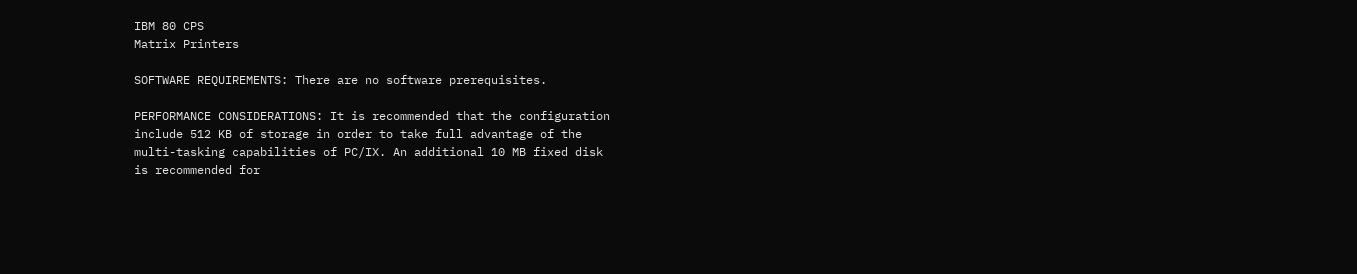IBM 80 CPS
Matrix Printers

SOFTWARE REQUIREMENTS: There are no software prerequisites.

PERFORMANCE CONSIDERATIONS: It is recommended that the configuration
include 512 KB of storage in order to take full advantage of the
multi-tasking capabilities of PC/IX. An additional 10 MB fixed disk
is recommended for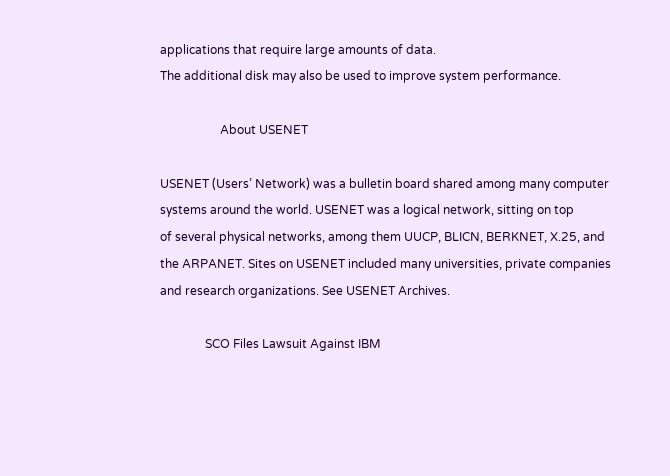applications that require large amounts of data.
The additional disk may also be used to improve system performance.

                    About USENET

USENET (Users’ Network) was a bulletin board shared among many computer
systems around the world. USENET was a logical network, sitting on top
of several physical networks, among them UUCP, BLICN, BERKNET, X.25, and
the ARPANET. Sites on USENET included many universities, private companies
and research organizations. See USENET Archives.

               SCO Files Lawsuit Against IBM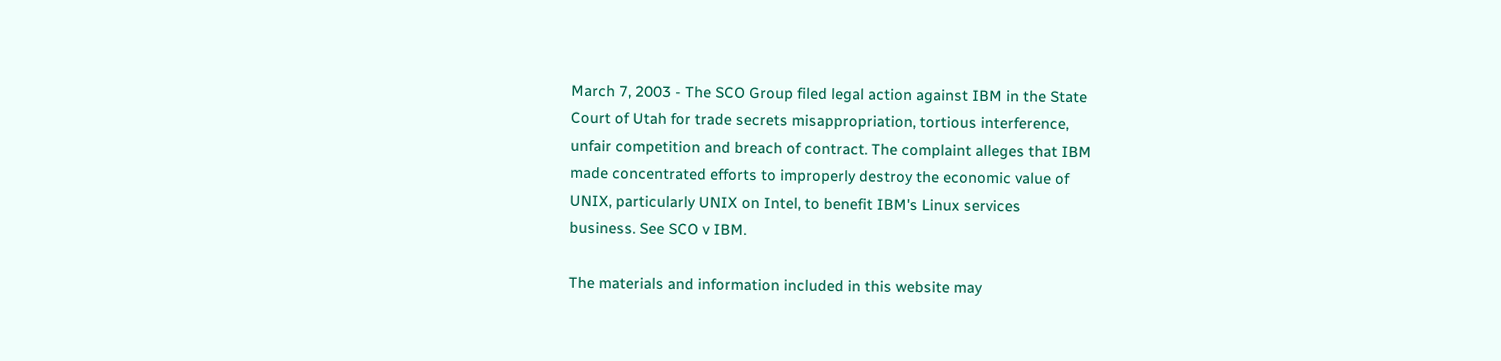March 7, 2003 - The SCO Group filed legal action against IBM in the State
Court of Utah for trade secrets misappropriation, tortious interference,
unfair competition and breach of contract. The complaint alleges that IBM
made concentrated efforts to improperly destroy the economic value of
UNIX, particularly UNIX on Intel, to benefit IBM's Linux services
business. See SCO v IBM.

The materials and information included in this website may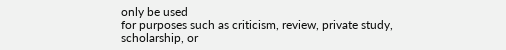only be used
for purposes such as criticism, review, private study, scholarship, or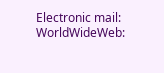Electronic mail:                   WorldWideWeb: